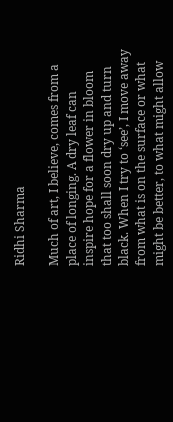Ridhi Sharma

Much of art, I believe, comes from a place of longing. A dry leaf can inspire hope for a flower in bloom that too shall soon dry up and turn black. When I try to ‘see’, I move away from what is on the surface or what might be better, to what might allow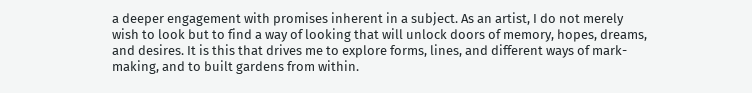a deeper engagement with promises inherent in a subject. As an artist, I do not merely wish to look but to find a way of looking that will unlock doors of memory, hopes, dreams, and desires. It is this that drives me to explore forms, lines, and different ways of mark-making, and to built gardens from within.